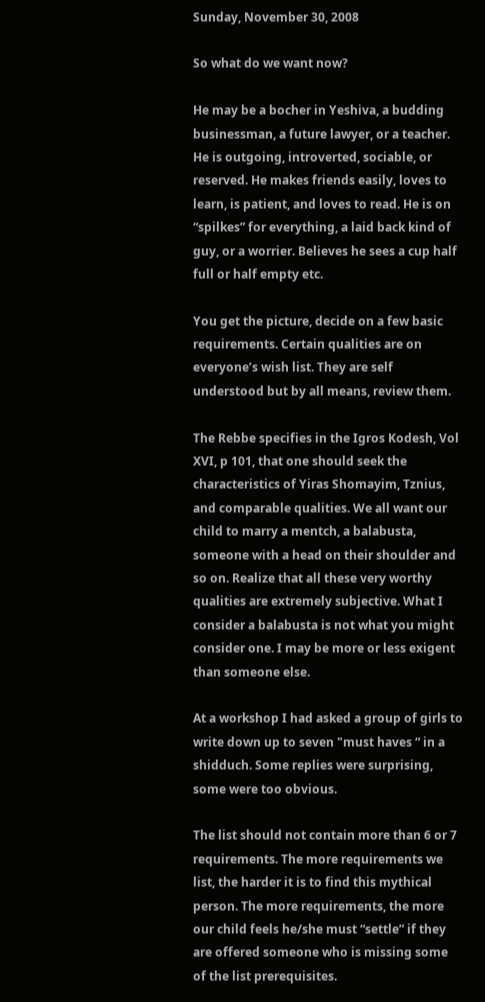Sunday, November 30, 2008

So what do we want now?

He may be a bocher in Yeshiva, a budding businessman, a future lawyer, or a teacher. He is outgoing, introverted, sociable, or reserved. He makes friends easily, loves to learn, is patient, and loves to read. He is on “spilkes” for everything, a laid back kind of guy, or a worrier. Believes he sees a cup half full or half empty etc.

You get the picture, decide on a few basic requirements. Certain qualities are on everyone’s wish list. They are self understood but by all means, review them.

The Rebbe specifies in the Igros Kodesh, Vol XVI, p 101, that one should seek the characteristics of Yiras Shomayim, Tznius, and comparable qualities. We all want our child to marry a mentch, a balabusta, someone with a head on their shoulder and so on. Realize that all these very worthy qualities are extremely subjective. What I consider a balabusta is not what you might consider one. I may be more or less exigent than someone else.

At a workshop I had asked a group of girls to write down up to seven "must haves “ in a shidduch. Some replies were surprising, some were too obvious.

The list should not contain more than 6 or 7 requirements. The more requirements we list, the harder it is to find this mythical person. The more requirements, the more our child feels he/she must “settle” if they are offered someone who is missing some of the list prerequisites.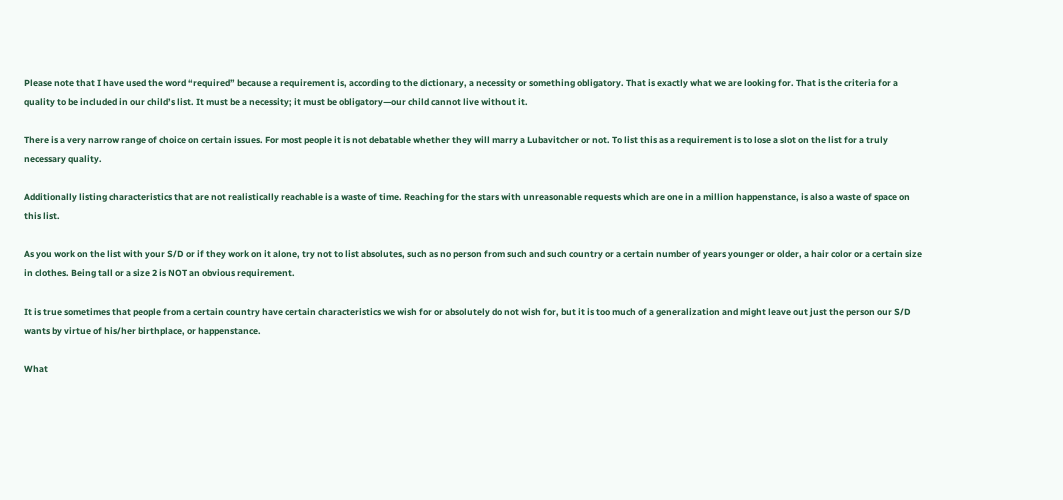Please note that I have used the word “required” because a requirement is, according to the dictionary, a necessity or something obligatory. That is exactly what we are looking for. That is the criteria for a quality to be included in our child’s list. It must be a necessity; it must be obligatory—our child cannot live without it.

There is a very narrow range of choice on certain issues. For most people it is not debatable whether they will marry a Lubavitcher or not. To list this as a requirement is to lose a slot on the list for a truly necessary quality.

Additionally listing characteristics that are not realistically reachable is a waste of time. Reaching for the stars with unreasonable requests which are one in a million happenstance, is also a waste of space on this list.

As you work on the list with your S/D or if they work on it alone, try not to list absolutes, such as no person from such and such country or a certain number of years younger or older, a hair color or a certain size in clothes. Being tall or a size 2 is NOT an obvious requirement.

It is true sometimes that people from a certain country have certain characteristics we wish for or absolutely do not wish for, but it is too much of a generalization and might leave out just the person our S/D wants by virtue of his/her birthplace, or happenstance.

What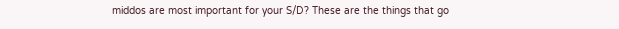middos are most important for your S/D? These are the things that go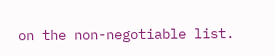on the non-negotiable list.